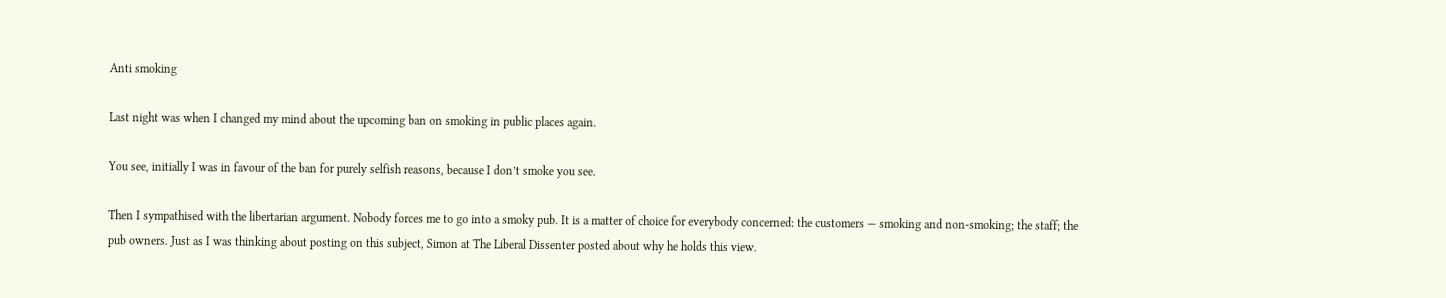Anti smoking

Last night was when I changed my mind about the upcoming ban on smoking in public places again.

You see, initially I was in favour of the ban for purely selfish reasons, because I don’t smoke you see.

Then I sympathised with the libertarian argument. Nobody forces me to go into a smoky pub. It is a matter of choice for everybody concerned: the customers — smoking and non-smoking; the staff; the pub owners. Just as I was thinking about posting on this subject, Simon at The Liberal Dissenter posted about why he holds this view.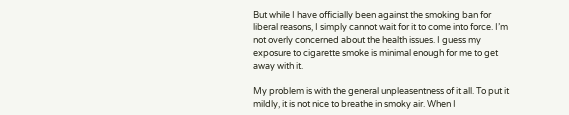But while I have officially been against the smoking ban for liberal reasons, I simply cannot wait for it to come into force. I’m not overly concerned about the health issues. I guess my exposure to cigarette smoke is minimal enough for me to get away with it.

My problem is with the general unpleasentness of it all. To put it mildly, it is not nice to breathe in smoky air. When I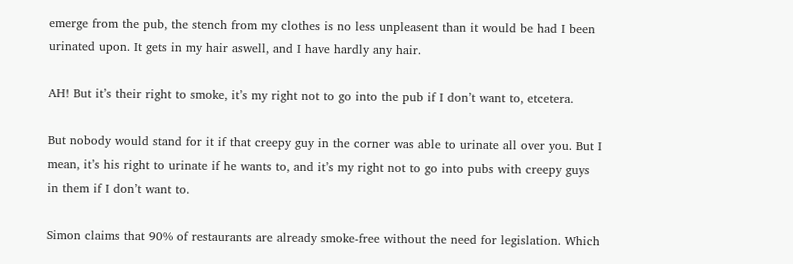emerge from the pub, the stench from my clothes is no less unpleasent than it would be had I been urinated upon. It gets in my hair aswell, and I have hardly any hair.

AH! But it’s their right to smoke, it’s my right not to go into the pub if I don’t want to, etcetera.

But nobody would stand for it if that creepy guy in the corner was able to urinate all over you. But I mean, it’s his right to urinate if he wants to, and it’s my right not to go into pubs with creepy guys in them if I don’t want to.

Simon claims that 90% of restaurants are already smoke-free without the need for legislation. Which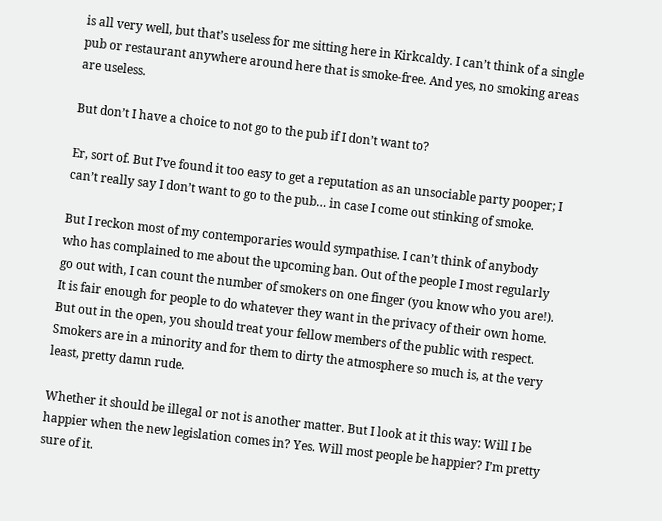is all very well, but that’s useless for me sitting here in Kirkcaldy. I can’t think of a single pub or restaurant anywhere around here that is smoke-free. And yes, no smoking areas are useless.

But don’t I have a choice to not go to the pub if I don’t want to?

Er, sort of. But I’ve found it too easy to get a reputation as an unsociable party pooper; I can’t really say I don’t want to go to the pub… in case I come out stinking of smoke.

But I reckon most of my contemporaries would sympathise. I can’t think of anybody who has complained to me about the upcoming ban. Out of the people I most regularly go out with, I can count the number of smokers on one finger (you know who you are!). It is fair enough for people to do whatever they want in the privacy of their own home. But out in the open, you should treat your fellow members of the public with respect. Smokers are in a minority and for them to dirty the atmosphere so much is, at the very least, pretty damn rude.

Whether it should be illegal or not is another matter. But I look at it this way: Will I be happier when the new legislation comes in? Yes. Will most people be happier? I’m pretty sure of it.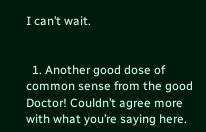I can’t wait.


  1. Another good dose of common sense from the good Doctor! Couldn’t agree more with what you’re saying here.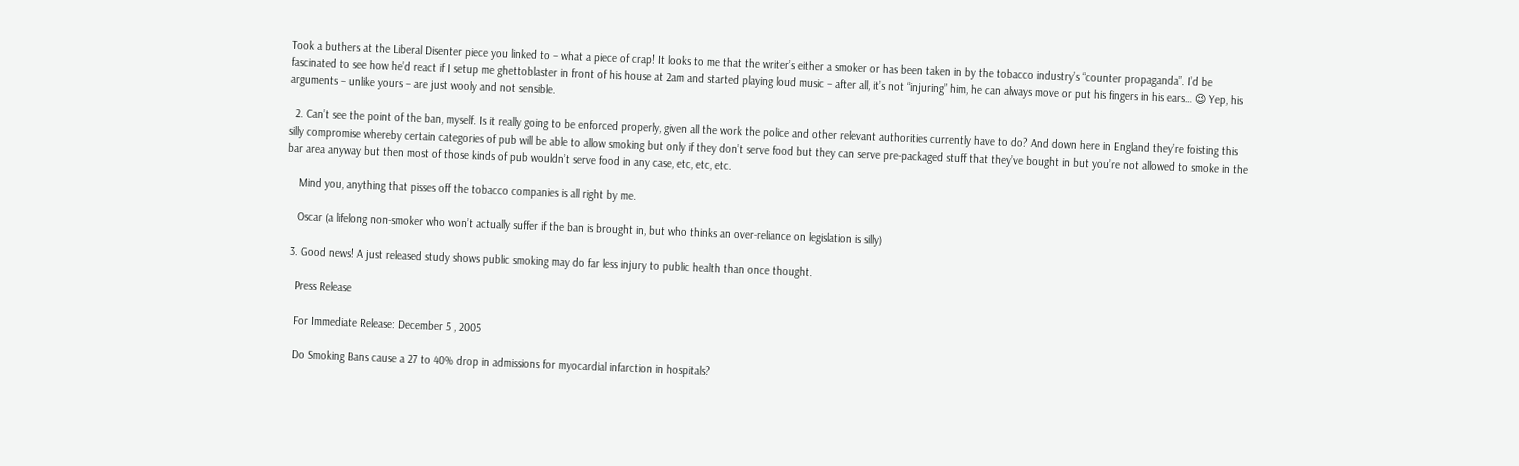Took a buthers at the Liberal Disenter piece you linked to – what a piece of crap! It looks to me that the writer’s either a smoker or has been taken in by the tobacco industry’s “counter propaganda”. I’d be fascinated to see how he’d react if I setup me ghettoblaster in front of his house at 2am and started playing loud music – after all, it’s not “injuring” him, he can always move or put his fingers in his ears… 😉 Yep, his arguments – unlike yours – are just wooly and not sensible.

  2. Can’t see the point of the ban, myself. Is it really going to be enforced properly, given all the work the police and other relevant authorities currently have to do? And down here in England they’re foisting this silly compromise whereby certain categories of pub will be able to allow smoking but only if they don’t serve food but they can serve pre-packaged stuff that they’ve bought in but you’re not allowed to smoke in the bar area anyway but then most of those kinds of pub wouldn’t serve food in any case, etc, etc, etc.

    Mind you, anything that pisses off the tobacco companies is all right by me.

    Oscar (a lifelong non-smoker who won’t actually suffer if the ban is brought in, but who thinks an over-reliance on legislation is silly)

  3. Good news! A just released study shows public smoking may do far less injury to public health than once thought.

    Press Release

    For Immediate Release: December 5 , 2005

    Do Smoking Bans cause a 27 to 40% drop in admissions for myocardial infarction in hospitals?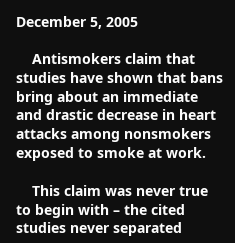December 5, 2005

    Antismokers claim that studies have shown that bans bring about an immediate and drastic decrease in heart attacks among nonsmokers exposed to smoke at work.

    This claim was never true to begin with – the cited studies never separated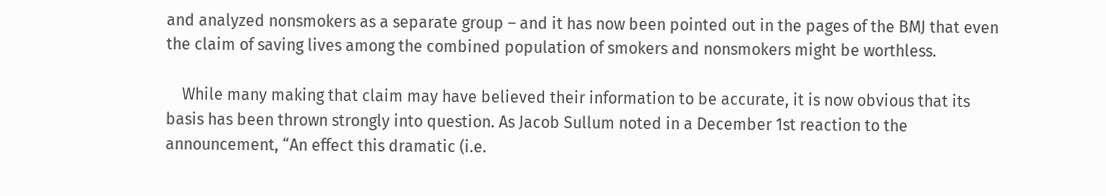and analyzed nonsmokers as a separate group – and it has now been pointed out in the pages of the BMJ that even the claim of saving lives among the combined population of smokers and nonsmokers might be worthless.

    While many making that claim may have believed their information to be accurate, it is now obvious that its basis has been thrown strongly into question. As Jacob Sullum noted in a December 1st reaction to the announcement, “An effect this dramatic (i.e.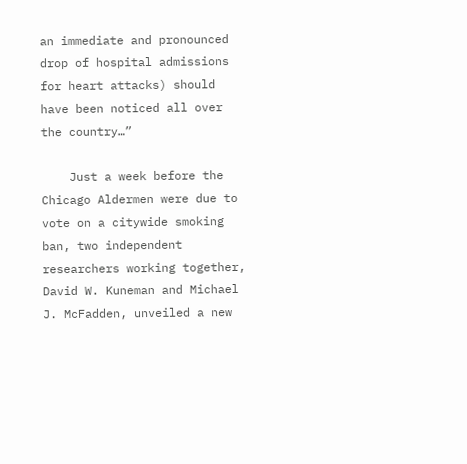an immediate and pronounced drop of hospital admissions for heart attacks) should have been noticed all over the country…”

    Just a week before the Chicago Aldermen were due to vote on a citywide smoking ban, two independent researchers working together, David W. Kuneman and Michael J. McFadden, unveiled a new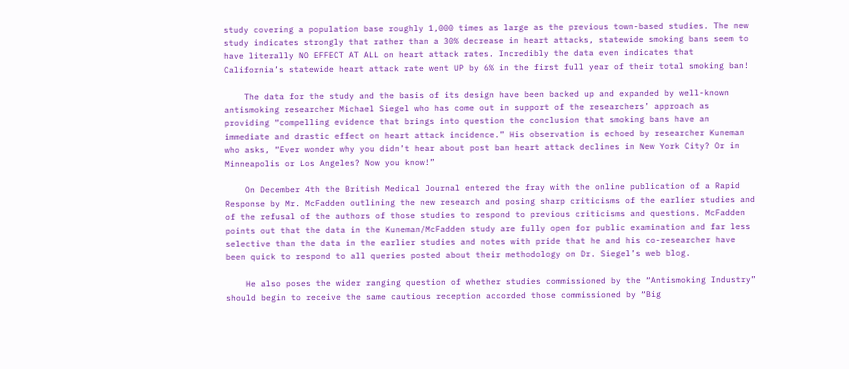study covering a population base roughly 1,000 times as large as the previous town-based studies. The new study indicates strongly that rather than a 30% decrease in heart attacks, statewide smoking bans seem to have literally NO EFFECT AT ALL on heart attack rates. Incredibly the data even indicates that California’s statewide heart attack rate went UP by 6% in the first full year of their total smoking ban!

    The data for the study and the basis of its design have been backed up and expanded by well-known antismoking researcher Michael Siegel who has come out in support of the researchers’ approach as providing “compelling evidence that brings into question the conclusion that smoking bans have an immediate and drastic effect on heart attack incidence.” His observation is echoed by researcher Kuneman who asks, “Ever wonder why you didn’t hear about post ban heart attack declines in New York City? Or in Minneapolis or Los Angeles? Now you know!”

    On December 4th the British Medical Journal entered the fray with the online publication of a Rapid Response by Mr. McFadden outlining the new research and posing sharp criticisms of the earlier studies and of the refusal of the authors of those studies to respond to previous criticisms and questions. McFadden points out that the data in the Kuneman/McFadden study are fully open for public examination and far less selective than the data in the earlier studies and notes with pride that he and his co-researcher have been quick to respond to all queries posted about their methodology on Dr. Siegel’s web blog.

    He also poses the wider ranging question of whether studies commissioned by the “Antismoking Industry” should begin to receive the same cautious reception accorded those commissioned by “Big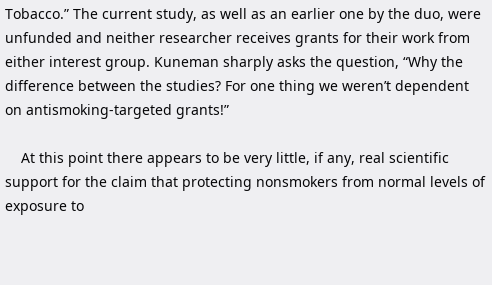Tobacco.” The current study, as well as an earlier one by the duo, were unfunded and neither researcher receives grants for their work from either interest group. Kuneman sharply asks the question, “Why the difference between the studies? For one thing we weren’t dependent on antismoking-targeted grants!”

    At this point there appears to be very little, if any, real scientific support for the claim that protecting nonsmokers from normal levels of exposure to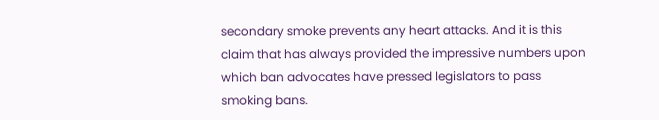secondary smoke prevents any heart attacks. And it is this claim that has always provided the impressive numbers upon which ban advocates have pressed legislators to pass smoking bans.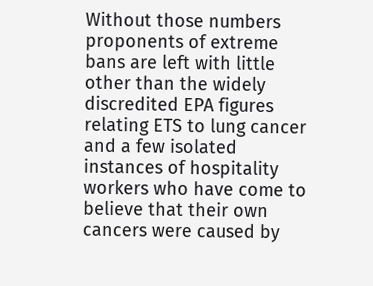Without those numbers proponents of extreme bans are left with little other than the widely discredited EPA figures relating ETS to lung cancer and a few isolated instances of hospitality workers who have come to believe that their own cancers were caused by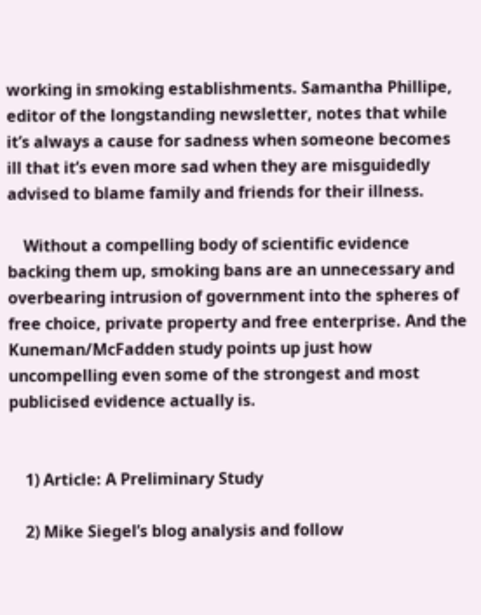working in smoking establishments. Samantha Phillipe, editor of the longstanding newsletter, notes that while it’s always a cause for sadness when someone becomes ill that it’s even more sad when they are misguidedly advised to blame family and friends for their illness.

    Without a compelling body of scientific evidence backing them up, smoking bans are an unnecessary and overbearing intrusion of government into the spheres of free choice, private property and free enterprise. And the Kuneman/McFadden study points up just how uncompelling even some of the strongest and most publicised evidence actually is.


    1) Article: A Preliminary Study

    2) Mike Siegel’s blog analysis and follow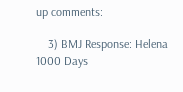up comments:

    3) BMJ Response: Helena 1000 Days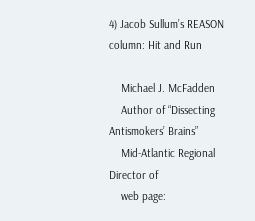4) Jacob Sullum’s REASON column: Hit and Run

    Michael J. McFadden
    Author of “Dissecting Antismokers’ Brains”
    Mid-Atlantic Regional Director of
    web page: